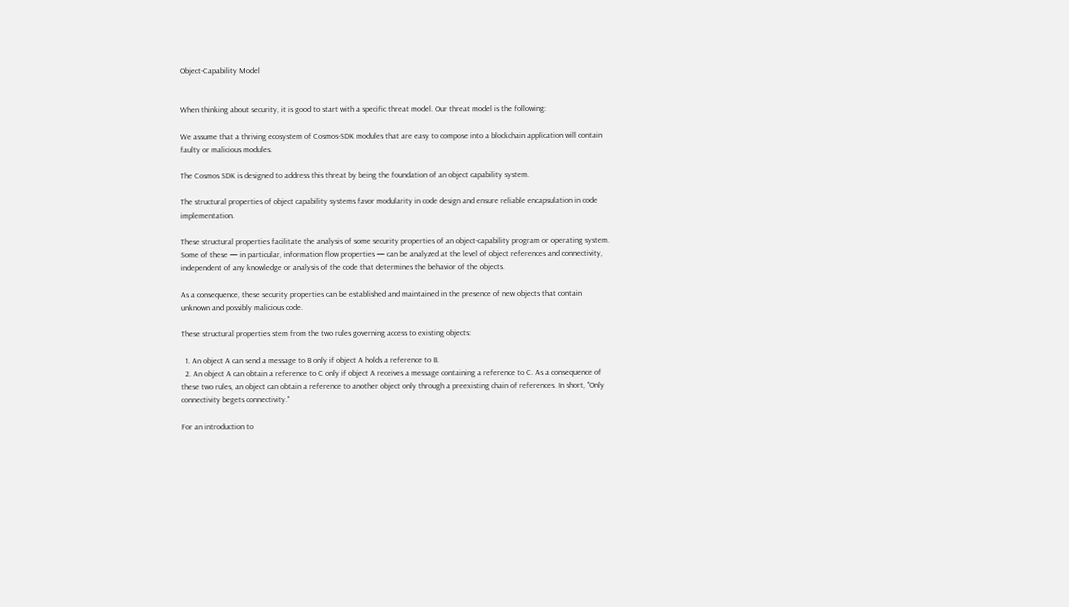Object-Capability Model


When thinking about security, it is good to start with a specific threat model. Our threat model is the following:

We assume that a thriving ecosystem of Cosmos-SDK modules that are easy to compose into a blockchain application will contain faulty or malicious modules.

The Cosmos SDK is designed to address this threat by being the foundation of an object capability system.

The structural properties of object capability systems favor modularity in code design and ensure reliable encapsulation in code implementation.

These structural properties facilitate the analysis of some security properties of an object-capability program or operating system. Some of these — in particular, information flow properties — can be analyzed at the level of object references and connectivity, independent of any knowledge or analysis of the code that determines the behavior of the objects.

As a consequence, these security properties can be established and maintained in the presence of new objects that contain unknown and possibly malicious code.

These structural properties stem from the two rules governing access to existing objects:

  1. An object A can send a message to B only if object A holds a reference to B.
  2. An object A can obtain a reference to C only if object A receives a message containing a reference to C. As a consequence of these two rules, an object can obtain a reference to another object only through a preexisting chain of references. In short, "Only connectivity begets connectivity."

For an introduction to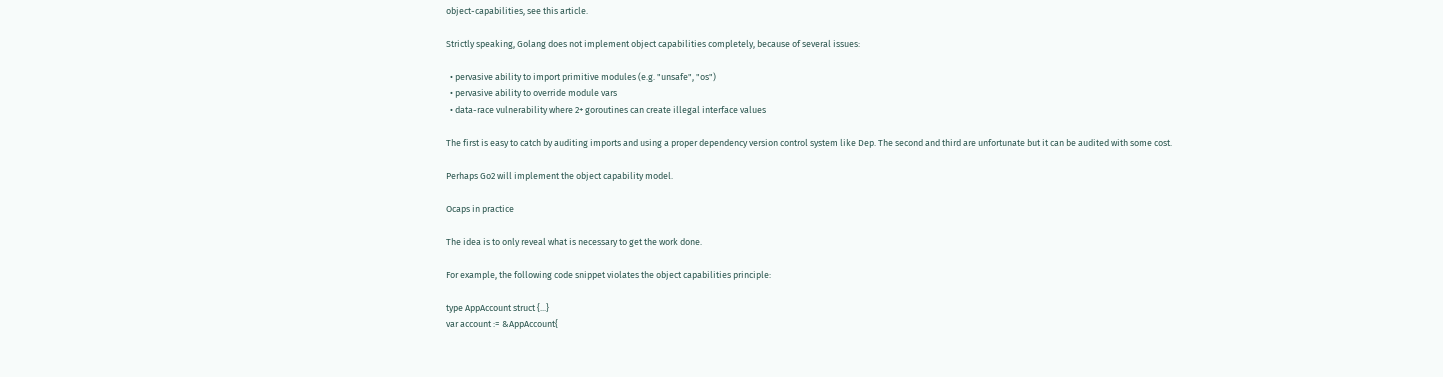object-capabilities, see this article.

Strictly speaking, Golang does not implement object capabilities completely, because of several issues:

  • pervasive ability to import primitive modules (e.g. "unsafe", "os")
  • pervasive ability to override module vars
  • data-race vulnerability where 2+ goroutines can create illegal interface values

The first is easy to catch by auditing imports and using a proper dependency version control system like Dep. The second and third are unfortunate but it can be audited with some cost.

Perhaps Go2 will implement the object capability model.

Ocaps in practice

The idea is to only reveal what is necessary to get the work done.

For example, the following code snippet violates the object capabilities principle:

type AppAccount struct {...}
var account := &AppAccount{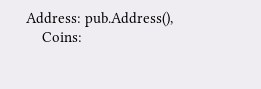Address: pub.Address(),
    Coins: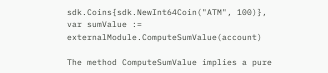sdk.Coins{sdk.NewInt64Coin("ATM", 100)},
var sumValue := externalModule.ComputeSumValue(account)

The method ComputeSumValue implies a pure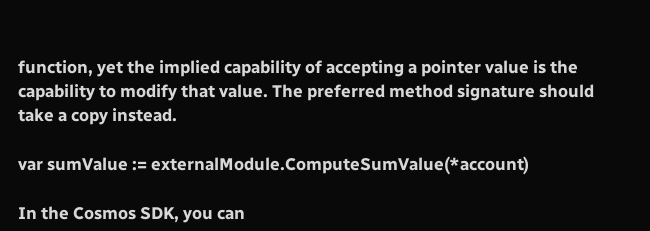function, yet the implied capability of accepting a pointer value is the capability to modify that value. The preferred method signature should take a copy instead.

var sumValue := externalModule.ComputeSumValue(*account)

In the Cosmos SDK, you can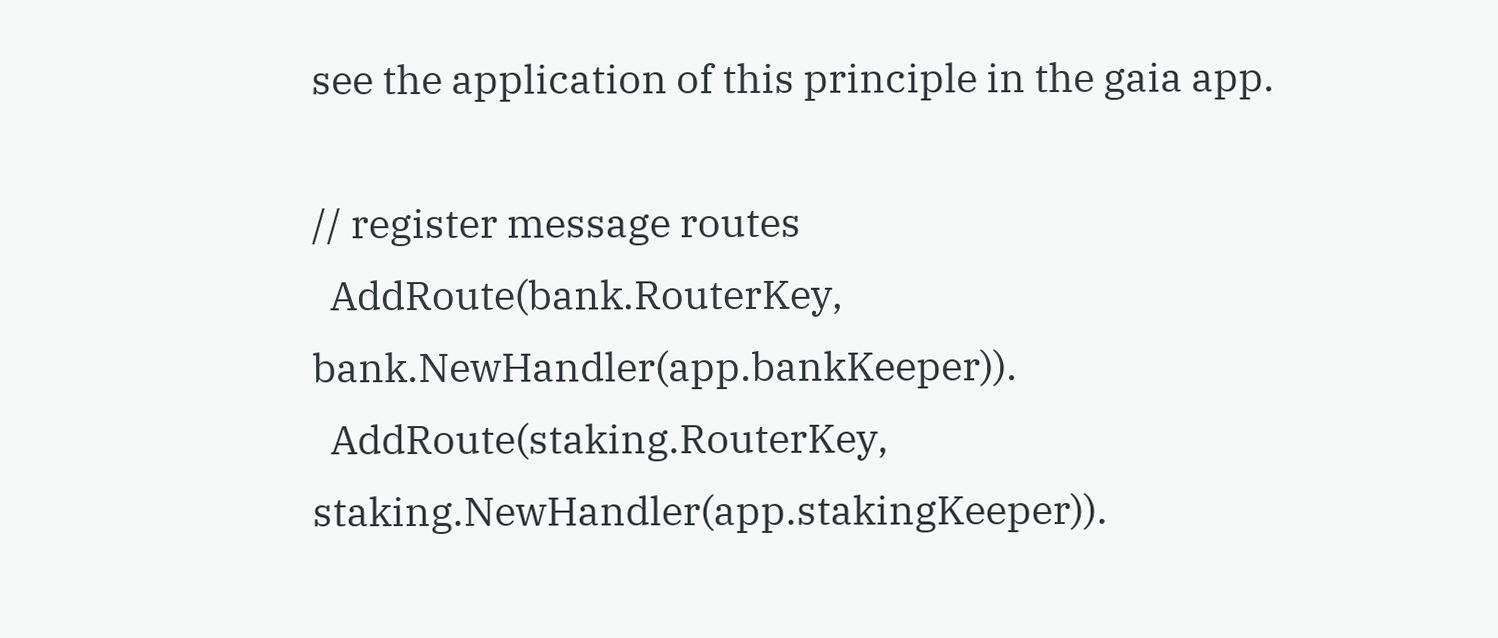see the application of this principle in the gaia app.

// register message routes
  AddRoute(bank.RouterKey, bank.NewHandler(app.bankKeeper)).
  AddRoute(staking.RouterKey, staking.NewHandler(app.stakingKeeper)).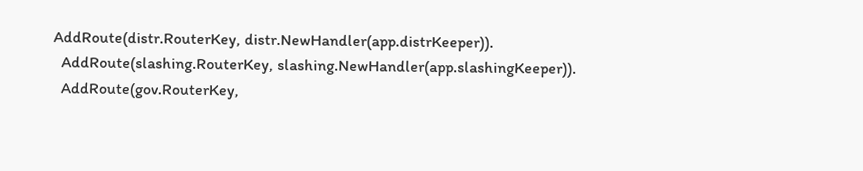AddRoute(distr.RouterKey, distr.NewHandler(app.distrKeeper)).
  AddRoute(slashing.RouterKey, slashing.NewHandler(app.slashingKeeper)).
  AddRoute(gov.RouterKey,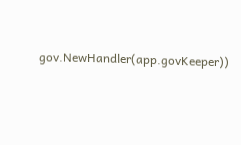gov.NewHandler(app.govKeeper))